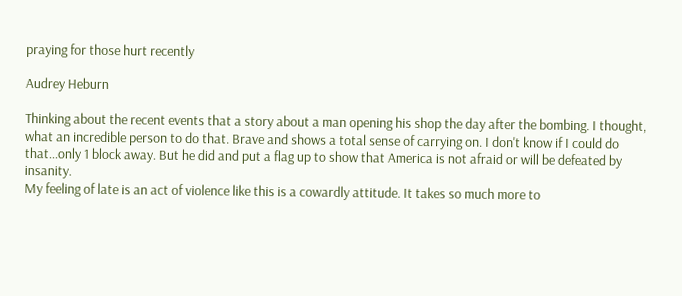praying for those hurt recently

Audrey Heburn

Thinking about the recent events that a story about a man opening his shop the day after the bombing. I thought, what an incredible person to do that. Brave and shows a total sense of carrying on. I don't know if I could do that...only 1 block away. But he did and put a flag up to show that America is not afraid or will be defeated by insanity.
My feeling of late is an act of violence like this is a cowardly attitude. It takes so much more to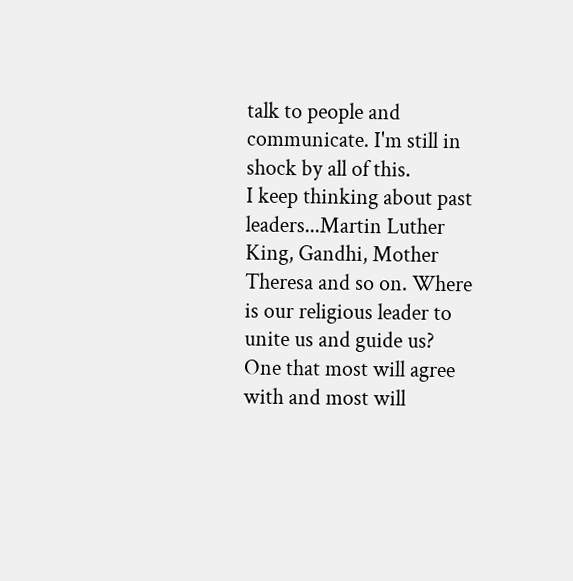talk to people and communicate. I'm still in shock by all of this.
I keep thinking about past leaders...Martin Luther King, Gandhi, Mother Theresa and so on. Where is our religious leader to unite us and guide us? One that most will agree with and most will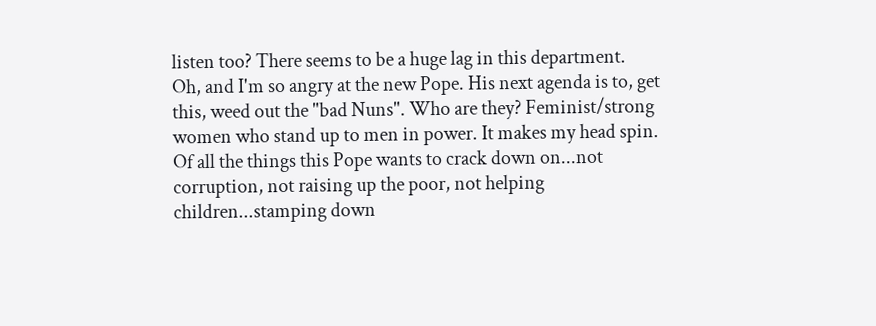listen too? There seems to be a huge lag in this department.
Oh, and I'm so angry at the new Pope. His next agenda is to, get this, weed out the "bad Nuns". Who are they? Feminist/strong women who stand up to men in power. It makes my head spin. Of all the things this Pope wants to crack down on...not corruption, not raising up the poor, not helping children...stamping down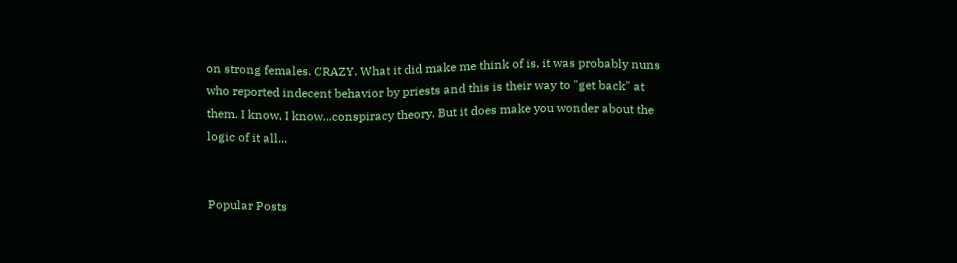on strong females. CRAZY. What it did make me think of is, it was probably nuns who reported indecent behavior by priests and this is their way to "get back" at them. I know, I know...conspiracy theory. But it does make you wonder about the logic of it all...


Popular Posts